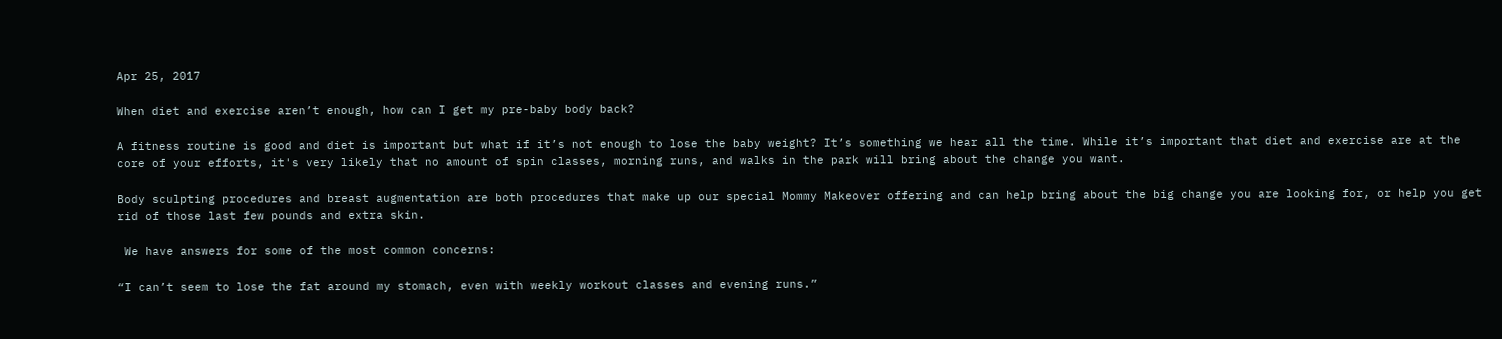Apr 25, 2017

When diet and exercise aren’t enough, how can I get my pre-baby body back?

A fitness routine is good and diet is important but what if it’s not enough to lose the baby weight? It’s something we hear all the time. While it’s important that diet and exercise are at the core of your efforts, it's very likely that no amount of spin classes, morning runs, and walks in the park will bring about the change you want.

Body sculpting procedures and breast augmentation are both procedures that make up our special Mommy Makeover offering and can help bring about the big change you are looking for, or help you get rid of those last few pounds and extra skin.

 We have answers for some of the most common concerns:

“I can’t seem to lose the fat around my stomach, even with weekly workout classes and evening runs.”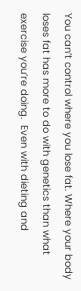You can’t control where you lose fat. Where your body loses fat has more to do with genetics than what exercise you’re doing.  Even with dieting and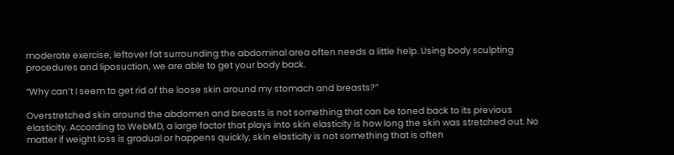moderate exercise, leftover fat surrounding the abdominal area often needs a little help. Using body sculpting procedures and liposuction, we are able to get your body back.

“Why can’t I seem to get rid of the loose skin around my stomach and breasts?”

Overstretched skin around the abdomen and breasts is not something that can be toned back to its previous elasticity. According to WebMD, a large factor that plays into skin elasticity is how long the skin was stretched out. No matter if weight loss is gradual or happens quickly, skin elasticity is not something that is often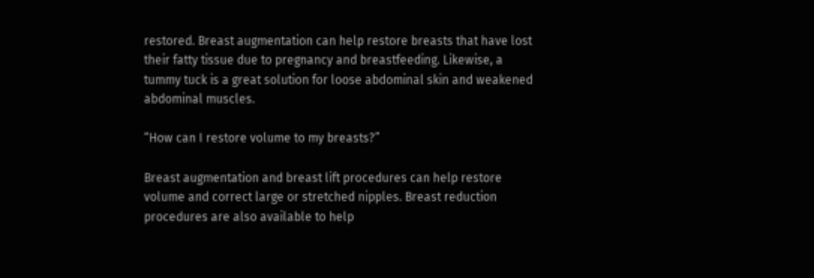restored. Breast augmentation can help restore breasts that have lost their fatty tissue due to pregnancy and breastfeeding. Likewise, a tummy tuck is a great solution for loose abdominal skin and weakened abdominal muscles.

“How can I restore volume to my breasts?”

Breast augmentation and breast lift procedures can help restore volume and correct large or stretched nipples. Breast reduction procedures are also available to help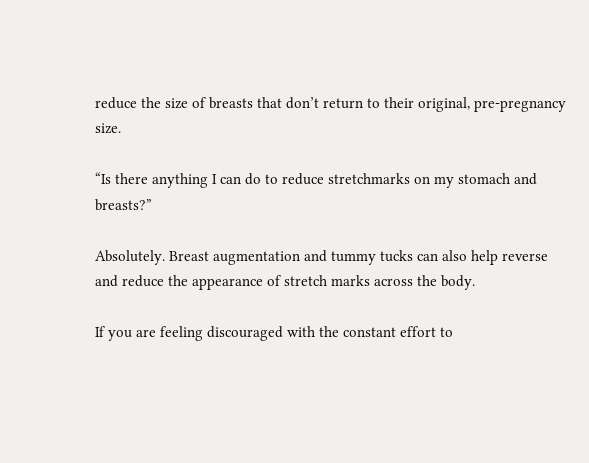reduce the size of breasts that don’t return to their original, pre-pregnancy size.

“Is there anything I can do to reduce stretchmarks on my stomach and breasts?”

Absolutely. Breast augmentation and tummy tucks can also help reverse and reduce the appearance of stretch marks across the body.

If you are feeling discouraged with the constant effort to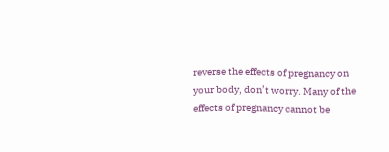reverse the effects of pregnancy on your body, don’t worry. Many of the effects of pregnancy cannot be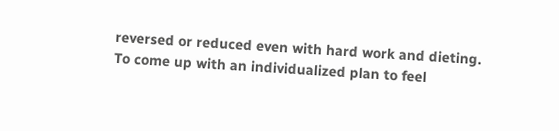reversed or reduced even with hard work and dieting. To come up with an individualized plan to feel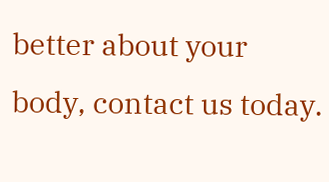better about your body, contact us today.